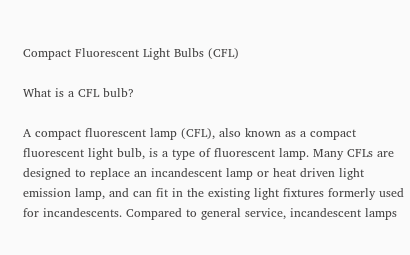Compact Fluorescent Light Bulbs (CFL)

What is a CFL bulb?

A compact fluorescent lamp (CFL), also known as a compact fluorescent light bulb, is a type of fluorescent lamp. Many CFLs are designed to replace an incandescent lamp or heat driven light emission lamp, and can fit in the existing light fixtures formerly used for incandescents. Compared to general service, incandescent lamps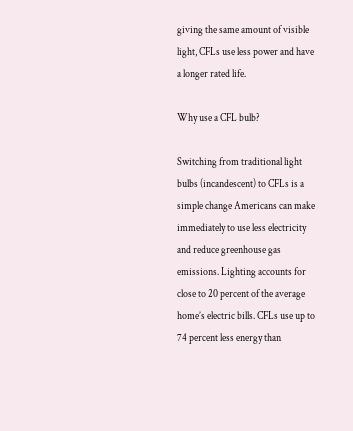giving the same amount of visible light, CFLs use less power and have a longer rated life.

Why use a CFL bulb?

Switching from traditional light bulbs (incandescent) to CFLs is a simple change Americans can make immediately to use less electricity and reduce greenhouse gas emissions. Lighting accounts for close to 20 percent of the average home’s electric bills. CFLs use up to 74 percent less energy than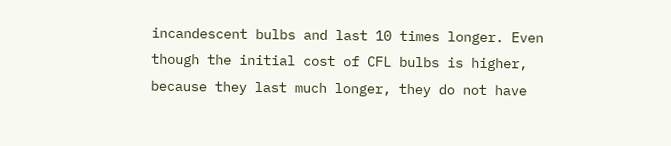incandescent bulbs and last 10 times longer. Even though the initial cost of CFL bulbs is higher, because they last much longer, they do not have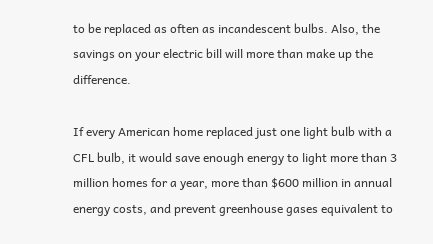to be replaced as often as incandescent bulbs. Also, the savings on your electric bill will more than make up the difference.

If every American home replaced just one light bulb with a CFL bulb, it would save enough energy to light more than 3 million homes for a year, more than $600 million in annual energy costs, and prevent greenhouse gases equivalent to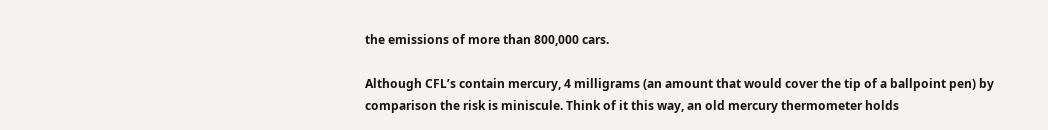the emissions of more than 800,000 cars.

Although CFL’s contain mercury, 4 milligrams (an amount that would cover the tip of a ballpoint pen) by comparison the risk is miniscule. Think of it this way, an old mercury thermometer holds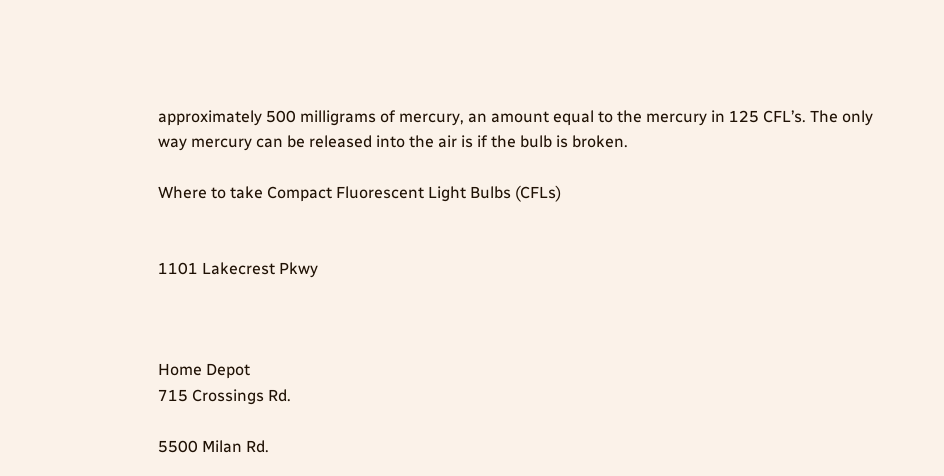approximately 500 milligrams of mercury, an amount equal to the mercury in 125 CFL’s. The only way mercury can be released into the air is if the bulb is broken.

Where to take Compact Fluorescent Light Bulbs (CFLs)


1101 Lakecrest Pkwy



Home Depot
715 Crossings Rd.

5500 Milan Rd.